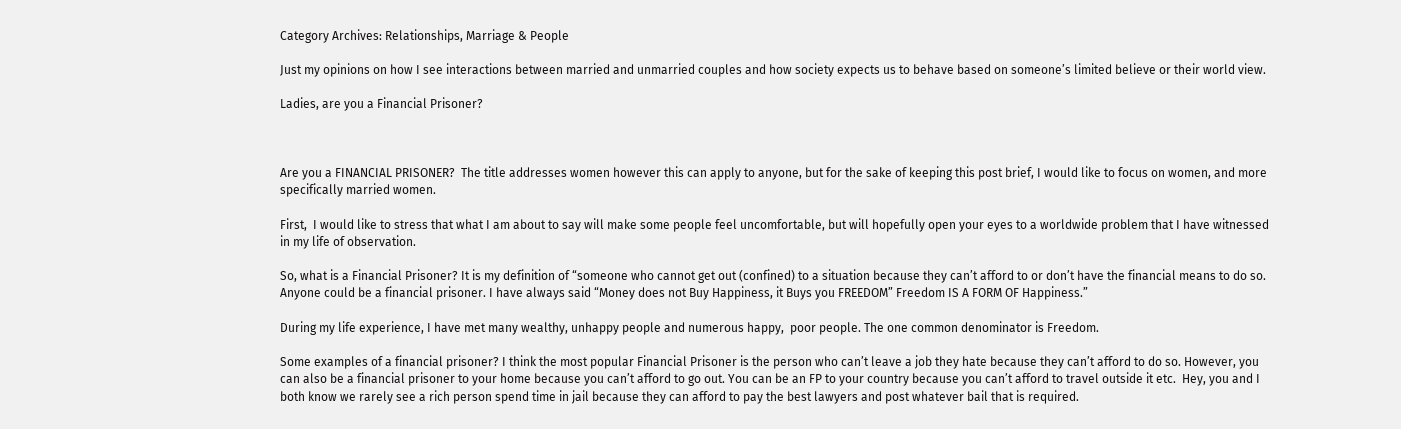Category Archives: Relationships, Marriage & People

Just my opinions on how I see interactions between married and unmarried couples and how society expects us to behave based on someone’s limited believe or their world view.

Ladies, are you a Financial Prisoner?



Are you a FINANCIAL PRISONER?  The title addresses women however this can apply to anyone, but for the sake of keeping this post brief, I would like to focus on women, and more specifically married women.

First,  I would like to stress that what I am about to say will make some people feel uncomfortable, but will hopefully open your eyes to a worldwide problem that I have witnessed in my life of observation.

So, what is a Financial Prisoner? It is my definition of “someone who cannot get out (confined) to a situation because they can’t afford to or don’t have the financial means to do so. Anyone could be a financial prisoner. I have always said “Money does not Buy Happiness, it Buys you FREEDOM” Freedom IS A FORM OF Happiness.”

During my life experience, I have met many wealthy, unhappy people and numerous happy,  poor people. The one common denominator is Freedom.

Some examples of a financial prisoner? I think the most popular Financial Prisoner is the person who can’t leave a job they hate because they can’t afford to do so. However, you can also be a financial prisoner to your home because you can’t afford to go out. You can be an FP to your country because you can’t afford to travel outside it etc.  Hey, you and I both know we rarely see a rich person spend time in jail because they can afford to pay the best lawyers and post whatever bail that is required.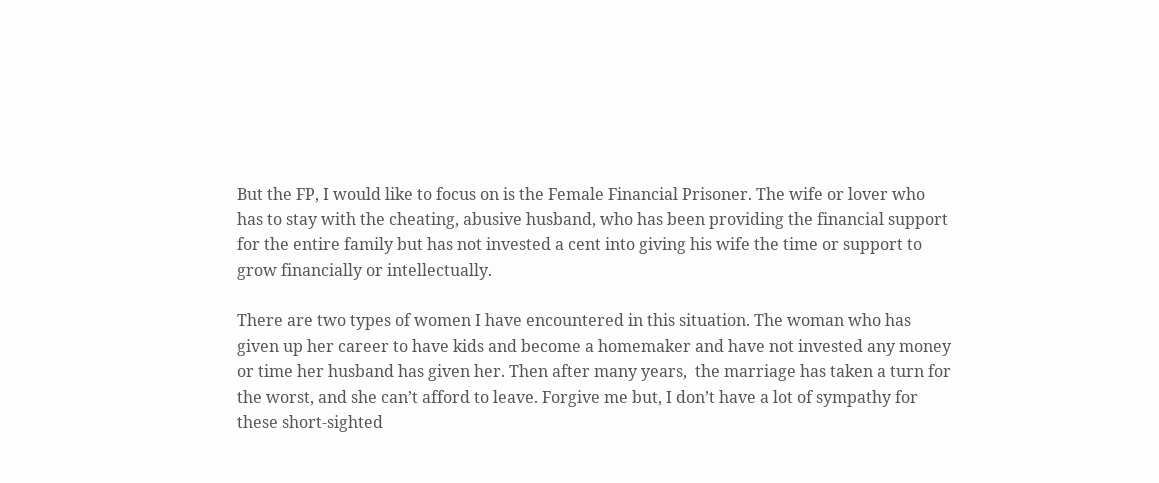But the FP, I would like to focus on is the Female Financial Prisoner. The wife or lover who has to stay with the cheating, abusive husband, who has been providing the financial support for the entire family but has not invested a cent into giving his wife the time or support to grow financially or intellectually.

There are two types of women I have encountered in this situation. The woman who has given up her career to have kids and become a homemaker and have not invested any money or time her husband has given her. Then after many years,  the marriage has taken a turn for the worst, and she can’t afford to leave. Forgive me but, I don’t have a lot of sympathy for these short-sighted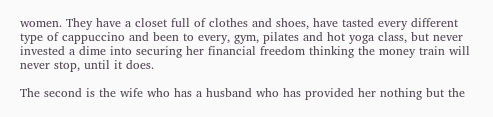women. They have a closet full of clothes and shoes, have tasted every different type of cappuccino and been to every, gym, pilates and hot yoga class, but never invested a dime into securing her financial freedom thinking the money train will never stop, until it does.

The second is the wife who has a husband who has provided her nothing but the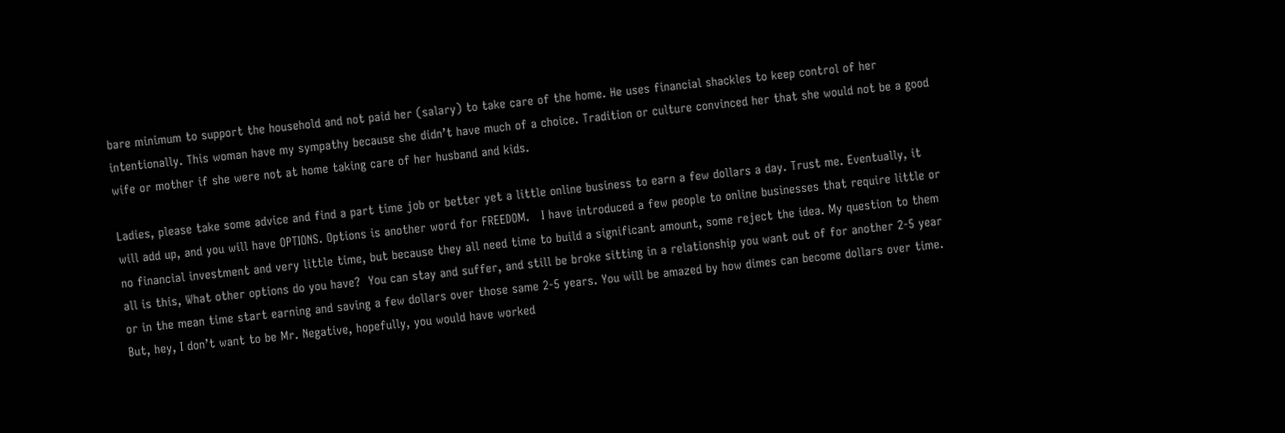bare minimum to support the household and not paid her (salary) to take care of the home. He uses financial shackles to keep control of her intentionally. This woman have my sympathy because she didn’t have much of a choice. Tradition or culture convinced her that she would not be a good wife or mother if she were not at home taking care of her husband and kids.

Ladies, please take some advice and find a part time job or better yet a little online business to earn a few dollars a day. Trust me. Eventually, it will add up, and you will have OPTIONS. Options is another word for FREEDOM.   I have introduced a few people to online businesses that require little or no financial investment and very little time, but because they all need time to build a significant amount, some reject the idea. My question to them all is this, What other options do you have?  You can stay and suffer, and still be broke sitting in a relationship you want out of for another 2-5 year or in the mean time start earning and saving a few dollars over those same 2-5 years. You will be amazed by how dimes can become dollars over time.  But, hey, I don’t want to be Mr. Negative, hopefully, you would have worked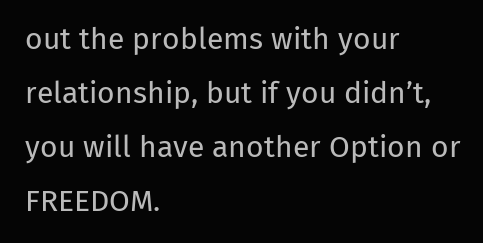out the problems with your relationship, but if you didn’t, you will have another Option or FREEDOM.